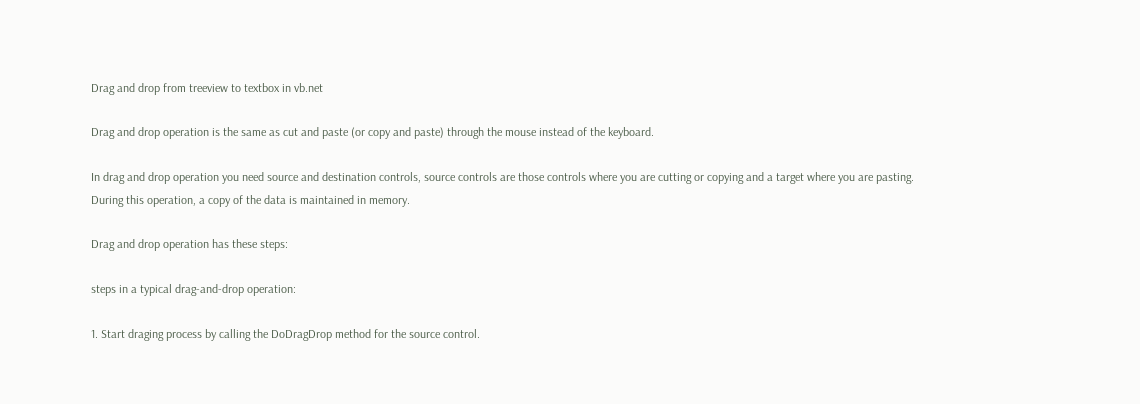Drag and drop from treeview to textbox in vb.net

Drag and drop operation is the same as cut and paste (or copy and paste) through the mouse instead of the keyboard.

In drag and drop operation you need source and destination controls, source controls are those controls where you are cutting or copying and a target where you are pasting.
During this operation, a copy of the data is maintained in memory.

Drag and drop operation has these steps:

steps in a typical drag-and-drop operation:

1. Start draging process by calling the DoDragDrop method for the source control.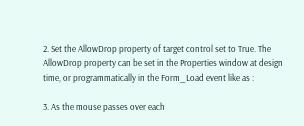2. Set the AllowDrop property of target control set to True. The AllowDrop property can be set in the Properties window at design time, or programmatically in the Form_Load event like as :

3. As the mouse passes over each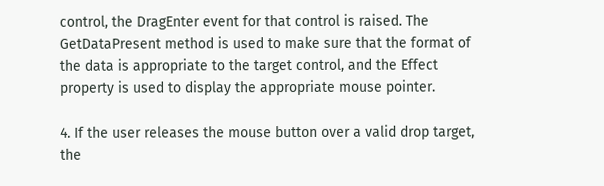control, the DragEnter event for that control is raised. The GetDataPresent method is used to make sure that the format of the data is appropriate to the target control, and the Effect property is used to display the appropriate mouse pointer.

4. If the user releases the mouse button over a valid drop target, the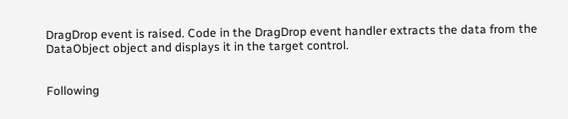DragDrop event is raised. Code in the DragDrop event handler extracts the data from the DataObject object and displays it in the target control.


Following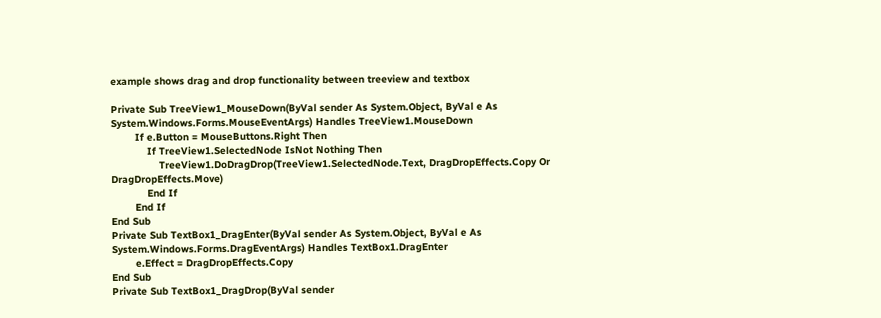example shows drag and drop functionality between treeview and textbox

Private Sub TreeView1_MouseDown(ByVal sender As System.Object, ByVal e As System.Windows.Forms.MouseEventArgs) Handles TreeView1.MouseDown
        If e.Button = MouseButtons.Right Then
            If TreeView1.SelectedNode IsNot Nothing Then
                TreeView1.DoDragDrop(TreeView1.SelectedNode.Text, DragDropEffects.Copy Or DragDropEffects.Move)
            End If
        End If
End Sub
Private Sub TextBox1_DragEnter(ByVal sender As System.Object, ByVal e As System.Windows.Forms.DragEventArgs) Handles TextBox1.DragEnter
        e.Effect = DragDropEffects.Copy
End Sub
Private Sub TextBox1_DragDrop(ByVal sender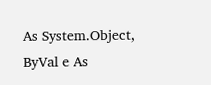As System.Object, ByVal e As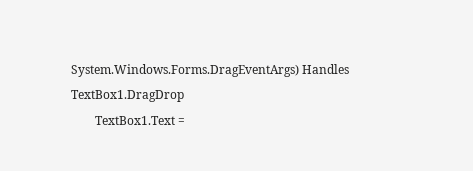System.Windows.Forms.DragEventArgs) Handles TextBox1.DragDrop
        TextBox1.Text =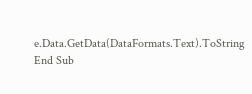e.Data.GetData(DataFormats.Text).ToString
End Sub